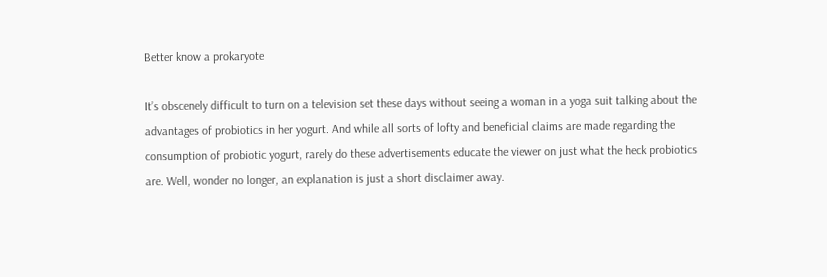Better know a prokaryote

It’s obscenely difficult to turn on a television set these days without seeing a woman in a yoga suit talking about the advantages of probiotics in her yogurt. And while all sorts of lofty and beneficial claims are made regarding the consumption of probiotic yogurt, rarely do these advertisements educate the viewer on just what the heck probiotics are. Well, wonder no longer, an explanation is just a short disclaimer away.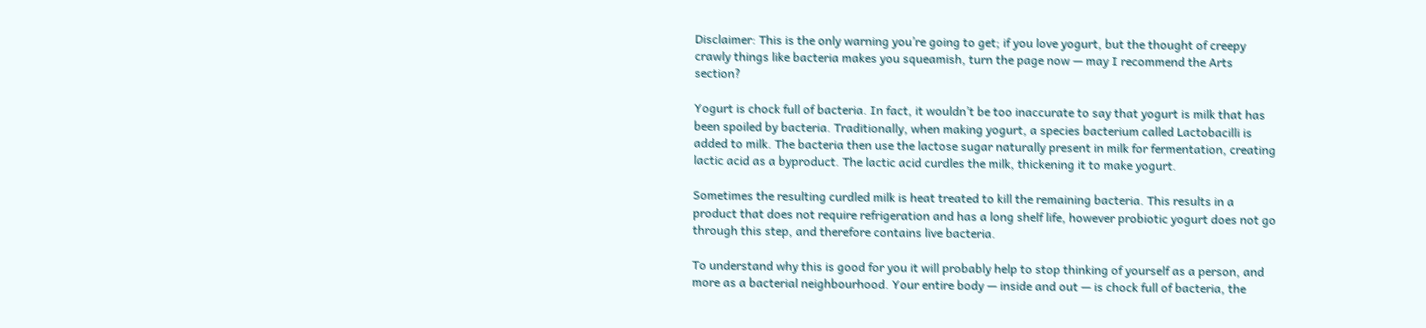Disclaimer: This is the only warning you’re going to get; if you love yogurt, but the thought of creepy crawly things like bacteria makes you squeamish, turn the page now — may I recommend the Arts section?

Yogurt is chock full of bacteria. In fact, it wouldn’t be too inaccurate to say that yogurt is milk that has been spoiled by bacteria. Traditionally, when making yogurt, a species bacterium called Lactobacilli is added to milk. The bacteria then use the lactose sugar naturally present in milk for fermentation, creating lactic acid as a byproduct. The lactic acid curdles the milk, thickening it to make yogurt.

Sometimes the resulting curdled milk is heat treated to kill the remaining bacteria. This results in a product that does not require refrigeration and has a long shelf life, however probiotic yogurt does not go through this step, and therefore contains live bacteria.

To understand why this is good for you it will probably help to stop thinking of yourself as a person, and more as a bacterial neighbourhood. Your entire body — inside and out — is chock full of bacteria, the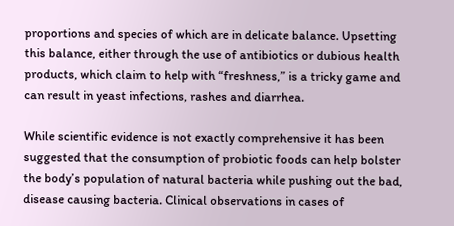proportions and species of which are in delicate balance. Upsetting this balance, either through the use of antibiotics or dubious health products, which claim to help with “freshness,” is a tricky game and can result in yeast infections, rashes and diarrhea.

While scientific evidence is not exactly comprehensive it has been suggested that the consumption of probiotic foods can help bolster the body’s population of natural bacteria while pushing out the bad, disease causing bacteria. Clinical observations in cases of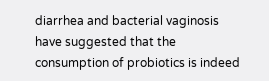diarrhea and bacterial vaginosis have suggested that the consumption of probiotics is indeed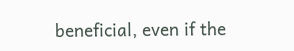beneficial, even if the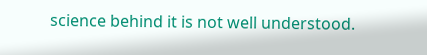science behind it is not well understood.